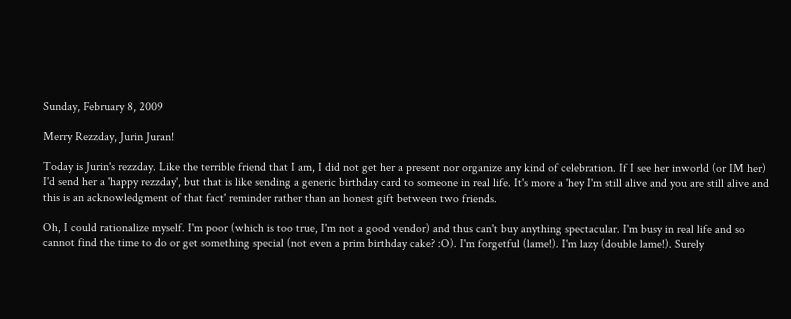Sunday, February 8, 2009

Merry Rezzday, Jurin Juran!

Today is Jurin's rezzday. Like the terrible friend that I am, I did not get her a present nor organize any kind of celebration. If I see her inworld (or IM her) I'd send her a 'happy rezzday', but that is like sending a generic birthday card to someone in real life. It's more a 'hey I'm still alive and you are still alive and this is an acknowledgment of that fact' reminder rather than an honest gift between two friends.

Oh, I could rationalize myself. I'm poor (which is too true, I'm not a good vendor) and thus can't buy anything spectacular. I'm busy in real life and so cannot find the time to do or get something special (not even a prim birthday cake? :O). I'm forgetful (lame!). I'm lazy (double lame!). Surely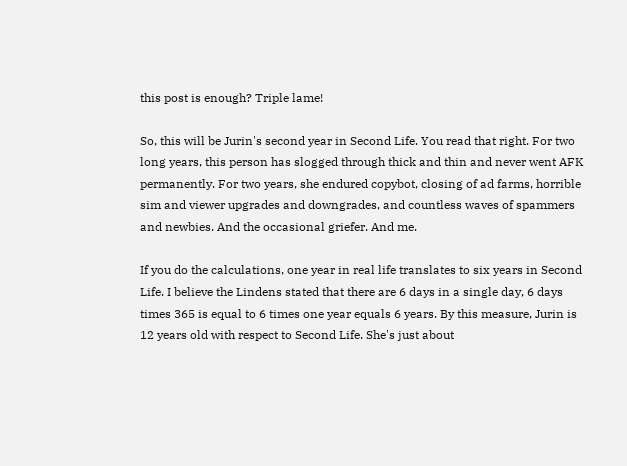this post is enough? Triple lame!

So, this will be Jurin's second year in Second Life. You read that right. For two long years, this person has slogged through thick and thin and never went AFK permanently. For two years, she endured copybot, closing of ad farms, horrible sim and viewer upgrades and downgrades, and countless waves of spammers and newbies. And the occasional griefer. And me.

If you do the calculations, one year in real life translates to six years in Second Life. I believe the Lindens stated that there are 6 days in a single day, 6 days times 365 is equal to 6 times one year equals 6 years. By this measure, Jurin is 12 years old with respect to Second Life. She's just about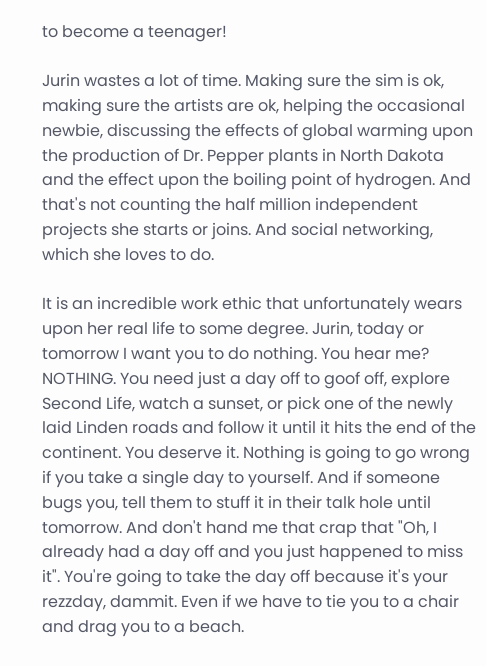to become a teenager!

Jurin wastes a lot of time. Making sure the sim is ok, making sure the artists are ok, helping the occasional newbie, discussing the effects of global warming upon the production of Dr. Pepper plants in North Dakota and the effect upon the boiling point of hydrogen. And that's not counting the half million independent projects she starts or joins. And social networking, which she loves to do.

It is an incredible work ethic that unfortunately wears upon her real life to some degree. Jurin, today or tomorrow I want you to do nothing. You hear me? NOTHING. You need just a day off to goof off, explore Second Life, watch a sunset, or pick one of the newly laid Linden roads and follow it until it hits the end of the continent. You deserve it. Nothing is going to go wrong if you take a single day to yourself. And if someone bugs you, tell them to stuff it in their talk hole until tomorrow. And don't hand me that crap that "Oh, I already had a day off and you just happened to miss it". You're going to take the day off because it's your rezzday, dammit. Even if we have to tie you to a chair and drag you to a beach.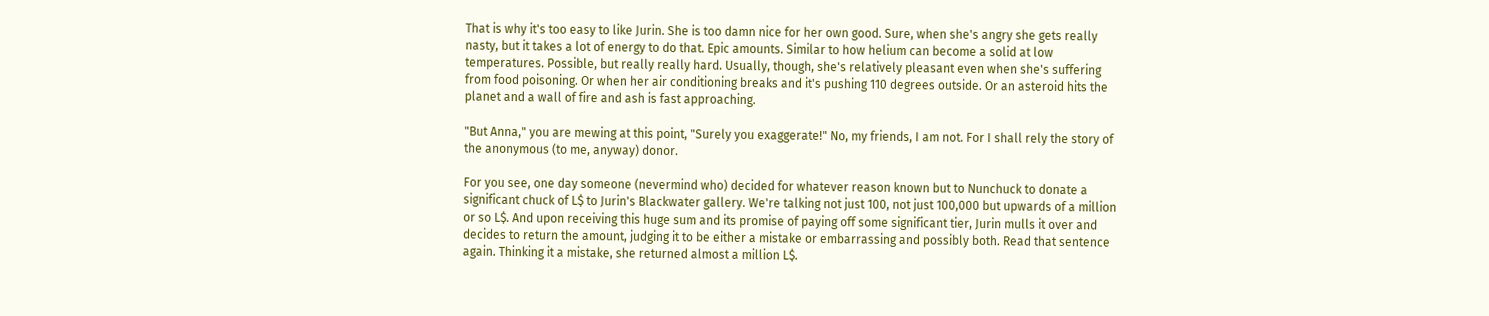That is why it's too easy to like Jurin. She is too damn nice for her own good. Sure, when she's angry she gets really nasty, but it takes a lot of energy to do that. Epic amounts. Similar to how helium can become a solid at low temperatures. Possible, but really really hard. Usually, though, she's relatively pleasant even when she's suffering from food poisoning. Or when her air conditioning breaks and it's pushing 110 degrees outside. Or an asteroid hits the planet and a wall of fire and ash is fast approaching.

"But Anna," you are mewing at this point, "Surely you exaggerate!" No, my friends, I am not. For I shall rely the story of the anonymous (to me, anyway) donor.

For you see, one day someone (nevermind who) decided for whatever reason known but to Nunchuck to donate a significant chuck of L$ to Jurin's Blackwater gallery. We're talking not just 100, not just 100,000 but upwards of a million or so L$. And upon receiving this huge sum and its promise of paying off some significant tier, Jurin mulls it over and decides to return the amount, judging it to be either a mistake or embarrassing and possibly both. Read that sentence again. Thinking it a mistake, she returned almost a million L$.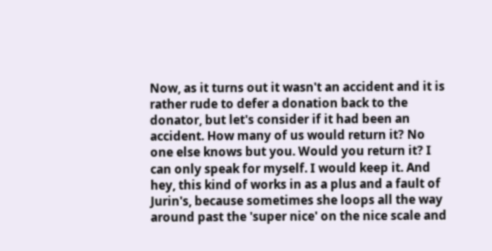Now, as it turns out it wasn't an accident and it is rather rude to defer a donation back to the donator, but let's consider if it had been an accident. How many of us would return it? No one else knows but you. Would you return it? I can only speak for myself. I would keep it. And hey, this kind of works in as a plus and a fault of Jurin's, because sometimes she loops all the way around past the 'super nice' on the nice scale and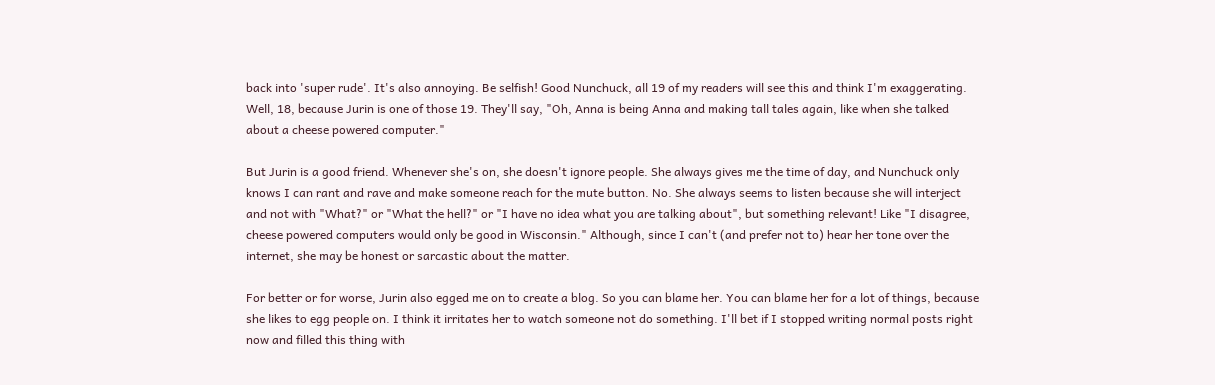back into 'super rude'. It's also annoying. Be selfish! Good Nunchuck, all 19 of my readers will see this and think I'm exaggerating. Well, 18, because Jurin is one of those 19. They'll say, "Oh, Anna is being Anna and making tall tales again, like when she talked about a cheese powered computer."

But Jurin is a good friend. Whenever she's on, she doesn't ignore people. She always gives me the time of day, and Nunchuck only knows I can rant and rave and make someone reach for the mute button. No. She always seems to listen because she will interject and not with "What?" or "What the hell?" or "I have no idea what you are talking about", but something relevant! Like "I disagree, cheese powered computers would only be good in Wisconsin." Although, since I can't (and prefer not to) hear her tone over the internet, she may be honest or sarcastic about the matter.

For better or for worse, Jurin also egged me on to create a blog. So you can blame her. You can blame her for a lot of things, because she likes to egg people on. I think it irritates her to watch someone not do something. I'll bet if I stopped writing normal posts right now and filled this thing with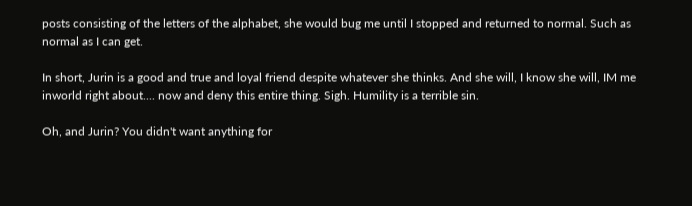posts consisting of the letters of the alphabet, she would bug me until I stopped and returned to normal. Such as normal as I can get.

In short, Jurin is a good and true and loyal friend despite whatever she thinks. And she will, I know she will, IM me inworld right about.... now and deny this entire thing. Sigh. Humility is a terrible sin.

Oh, and Jurin? You didn't want anything for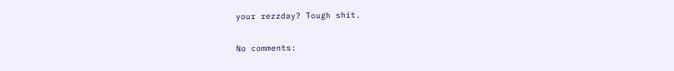your rezzday? Tough shit.

No comments: